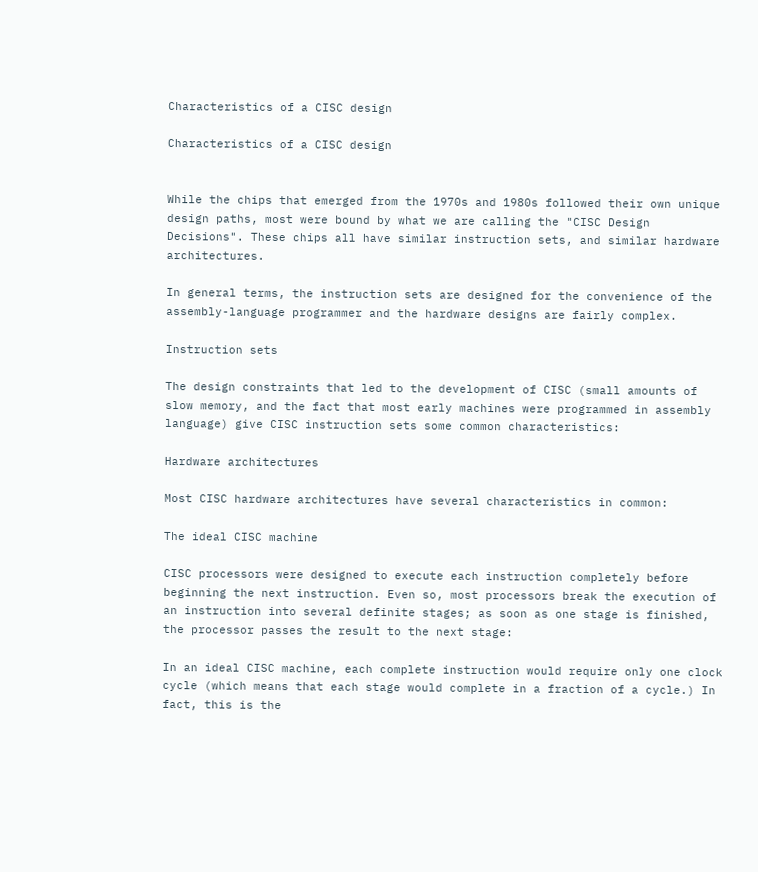Characteristics of a CISC design

Characteristics of a CISC design


While the chips that emerged from the 1970s and 1980s followed their own unique design paths, most were bound by what we are calling the "CISC Design Decisions". These chips all have similar instruction sets, and similar hardware architectures.

In general terms, the instruction sets are designed for the convenience of the assembly-language programmer and the hardware designs are fairly complex.

Instruction sets

The design constraints that led to the development of CISC (small amounts of slow memory, and the fact that most early machines were programmed in assembly language) give CISC instruction sets some common characteristics:

Hardware architectures

Most CISC hardware architectures have several characteristics in common:

The ideal CISC machine

CISC processors were designed to execute each instruction completely before beginning the next instruction. Even so, most processors break the execution of an instruction into several definite stages; as soon as one stage is finished, the processor passes the result to the next stage:

In an ideal CISC machine, each complete instruction would require only one clock cycle (which means that each stage would complete in a fraction of a cycle.) In fact, this is the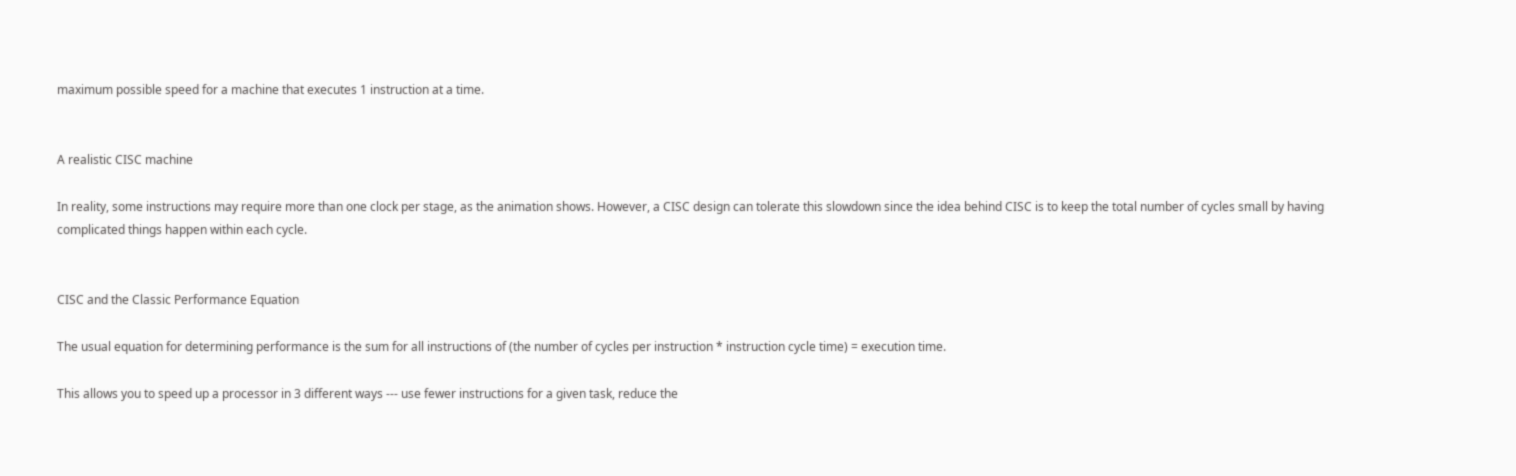maximum possible speed for a machine that executes 1 instruction at a time.


A realistic CISC machine

In reality, some instructions may require more than one clock per stage, as the animation shows. However, a CISC design can tolerate this slowdown since the idea behind CISC is to keep the total number of cycles small by having complicated things happen within each cycle.


CISC and the Classic Performance Equation

The usual equation for determining performance is the sum for all instructions of (the number of cycles per instruction * instruction cycle time) = execution time.

This allows you to speed up a processor in 3 different ways --- use fewer instructions for a given task, reduce the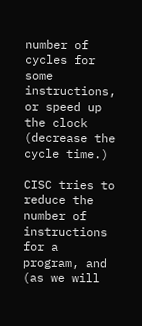number of cycles for some instructions, or speed up the clock (decrease the cycle time.)

CISC tries to reduce the number of instructions for a program, and (as we will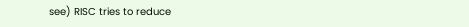see) RISC tries to reduce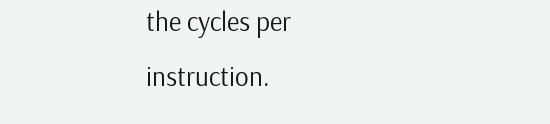the cycles per instruction.